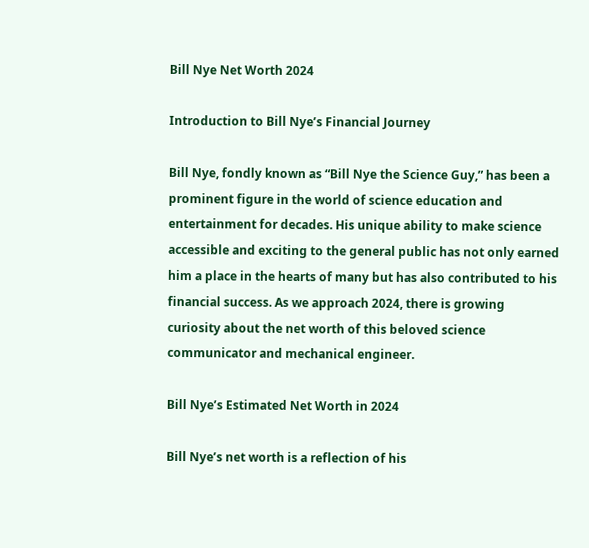Bill Nye Net Worth 2024

Introduction to Bill Nye’s Financial Journey

Bill Nye, fondly known as “Bill Nye the Science Guy,” has been a prominent figure in the world of science education and entertainment for decades. His unique ability to make science accessible and exciting to the general public has not only earned him a place in the hearts of many but has also contributed to his financial success. As we approach 2024, there is growing curiosity about the net worth of this beloved science communicator and mechanical engineer.

Bill Nye’s Estimated Net Worth in 2024

Bill Nye’s net worth is a reflection of his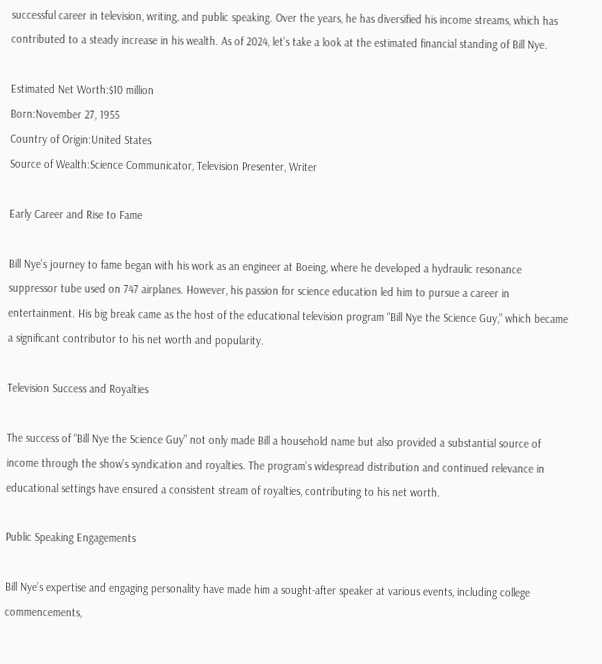successful career in television, writing, and public speaking. Over the years, he has diversified his income streams, which has contributed to a steady increase in his wealth. As of 2024, let’s take a look at the estimated financial standing of Bill Nye.

Estimated Net Worth:$10 million
Born:November 27, 1955
Country of Origin:United States
Source of Wealth:Science Communicator, Television Presenter, Writer

Early Career and Rise to Fame

Bill Nye’s journey to fame began with his work as an engineer at Boeing, where he developed a hydraulic resonance suppressor tube used on 747 airplanes. However, his passion for science education led him to pursue a career in entertainment. His big break came as the host of the educational television program “Bill Nye the Science Guy,” which became a significant contributor to his net worth and popularity.

Television Success and Royalties

The success of “Bill Nye the Science Guy” not only made Bill a household name but also provided a substantial source of income through the show’s syndication and royalties. The program’s widespread distribution and continued relevance in educational settings have ensured a consistent stream of royalties, contributing to his net worth.

Public Speaking Engagements

Bill Nye’s expertise and engaging personality have made him a sought-after speaker at various events, including college commencements,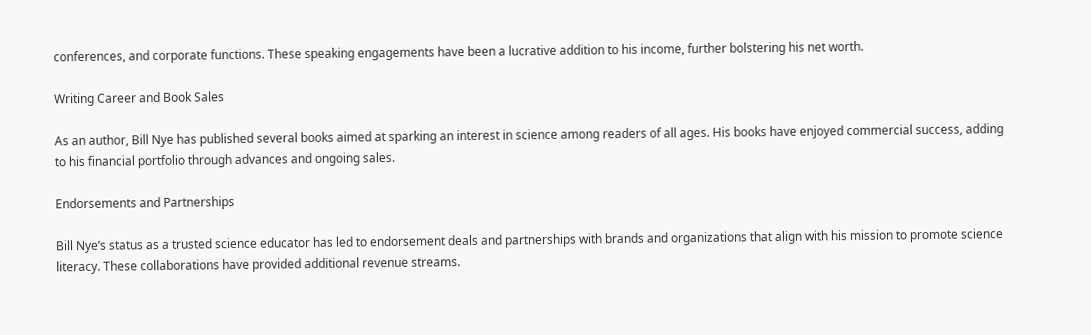conferences, and corporate functions. These speaking engagements have been a lucrative addition to his income, further bolstering his net worth.

Writing Career and Book Sales

As an author, Bill Nye has published several books aimed at sparking an interest in science among readers of all ages. His books have enjoyed commercial success, adding to his financial portfolio through advances and ongoing sales.

Endorsements and Partnerships

Bill Nye’s status as a trusted science educator has led to endorsement deals and partnerships with brands and organizations that align with his mission to promote science literacy. These collaborations have provided additional revenue streams.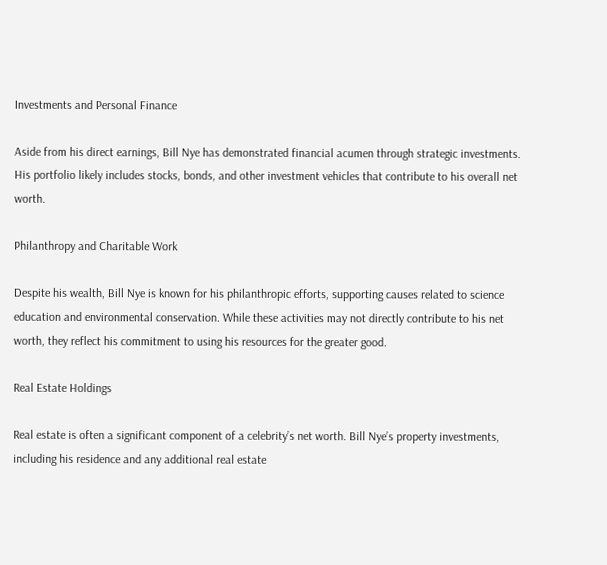Investments and Personal Finance

Aside from his direct earnings, Bill Nye has demonstrated financial acumen through strategic investments. His portfolio likely includes stocks, bonds, and other investment vehicles that contribute to his overall net worth.

Philanthropy and Charitable Work

Despite his wealth, Bill Nye is known for his philanthropic efforts, supporting causes related to science education and environmental conservation. While these activities may not directly contribute to his net worth, they reflect his commitment to using his resources for the greater good.

Real Estate Holdings

Real estate is often a significant component of a celebrity’s net worth. Bill Nye’s property investments, including his residence and any additional real estate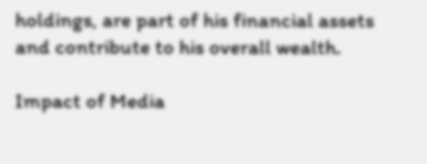holdings, are part of his financial assets and contribute to his overall wealth.

Impact of Media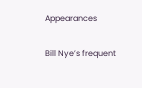Appearances

Bill Nye’s frequent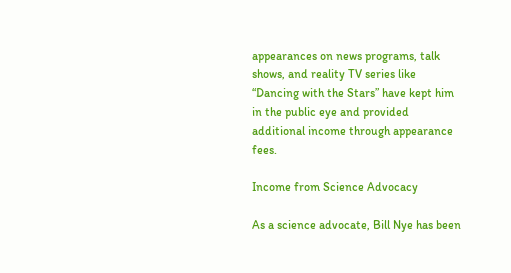appearances on news programs, talk shows, and reality TV series like “Dancing with the Stars” have kept him in the public eye and provided additional income through appearance fees.

Income from Science Advocacy

As a science advocate, Bill Nye has been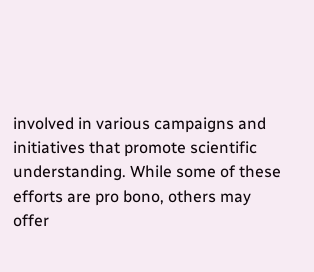involved in various campaigns and initiatives that promote scientific understanding. While some of these efforts are pro bono, others may offer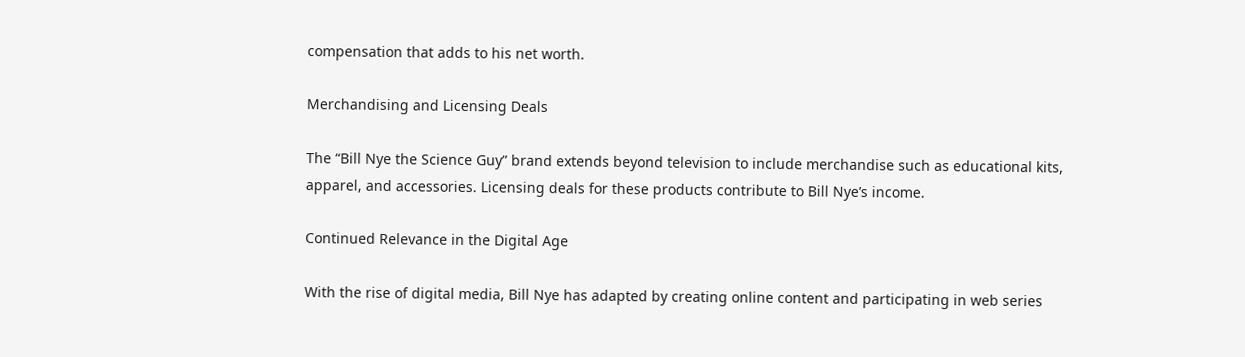compensation that adds to his net worth.

Merchandising and Licensing Deals

The “Bill Nye the Science Guy” brand extends beyond television to include merchandise such as educational kits, apparel, and accessories. Licensing deals for these products contribute to Bill Nye’s income.

Continued Relevance in the Digital Age

With the rise of digital media, Bill Nye has adapted by creating online content and participating in web series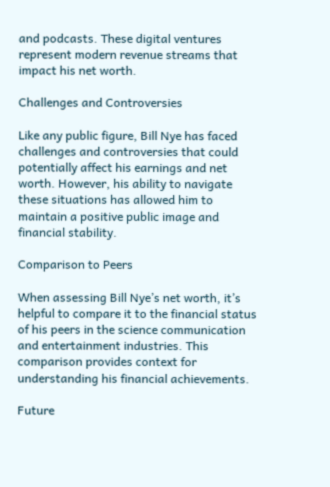and podcasts. These digital ventures represent modern revenue streams that impact his net worth.

Challenges and Controversies

Like any public figure, Bill Nye has faced challenges and controversies that could potentially affect his earnings and net worth. However, his ability to navigate these situations has allowed him to maintain a positive public image and financial stability.

Comparison to Peers

When assessing Bill Nye’s net worth, it’s helpful to compare it to the financial status of his peers in the science communication and entertainment industries. This comparison provides context for understanding his financial achievements.

Future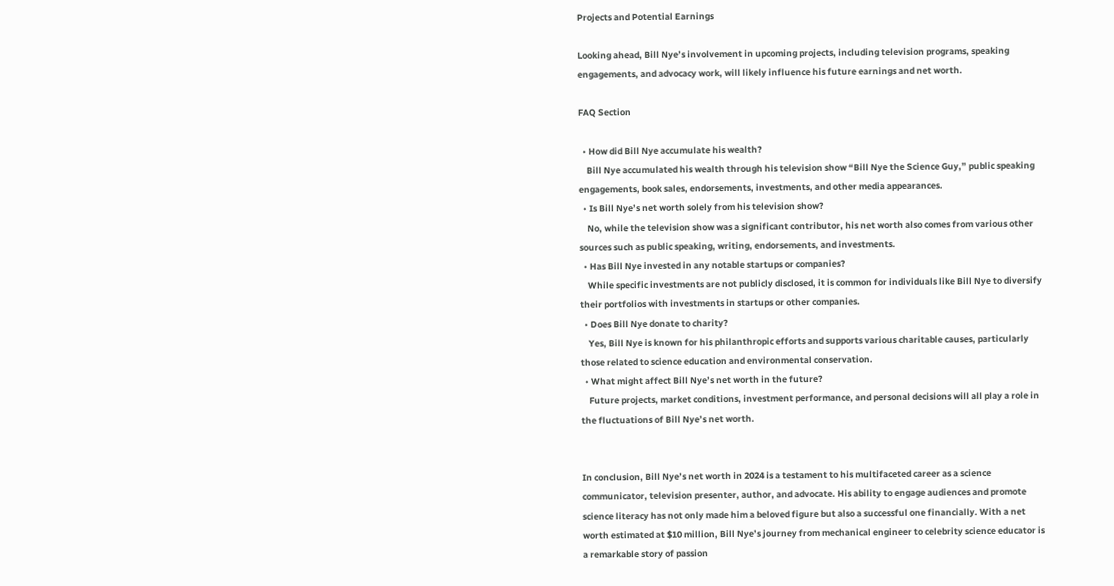Projects and Potential Earnings

Looking ahead, Bill Nye’s involvement in upcoming projects, including television programs, speaking engagements, and advocacy work, will likely influence his future earnings and net worth.

FAQ Section

  • How did Bill Nye accumulate his wealth?
    Bill Nye accumulated his wealth through his television show “Bill Nye the Science Guy,” public speaking engagements, book sales, endorsements, investments, and other media appearances.
  • Is Bill Nye’s net worth solely from his television show?
    No, while the television show was a significant contributor, his net worth also comes from various other sources such as public speaking, writing, endorsements, and investments.
  • Has Bill Nye invested in any notable startups or companies?
    While specific investments are not publicly disclosed, it is common for individuals like Bill Nye to diversify their portfolios with investments in startups or other companies.
  • Does Bill Nye donate to charity?
    Yes, Bill Nye is known for his philanthropic efforts and supports various charitable causes, particularly those related to science education and environmental conservation.
  • What might affect Bill Nye’s net worth in the future?
    Future projects, market conditions, investment performance, and personal decisions will all play a role in the fluctuations of Bill Nye’s net worth.


In conclusion, Bill Nye’s net worth in 2024 is a testament to his multifaceted career as a science communicator, television presenter, author, and advocate. His ability to engage audiences and promote science literacy has not only made him a beloved figure but also a successful one financially. With a net worth estimated at $10 million, Bill Nye’s journey from mechanical engineer to celebrity science educator is a remarkable story of passion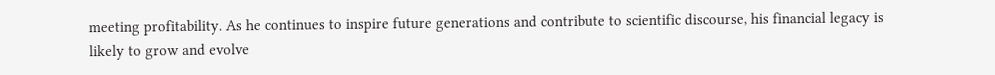meeting profitability. As he continues to inspire future generations and contribute to scientific discourse, his financial legacy is likely to grow and evolve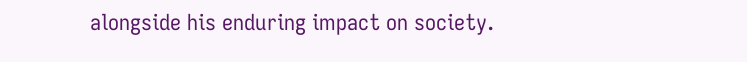alongside his enduring impact on society.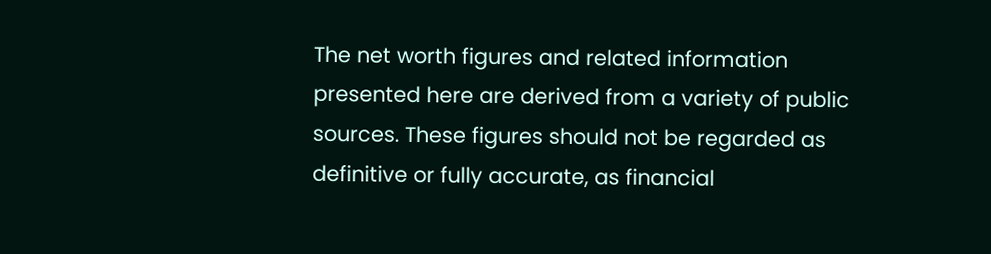The net worth figures and related information presented here are derived from a variety of public sources. These figures should not be regarded as definitive or fully accurate, as financial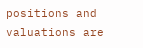positions and valuations are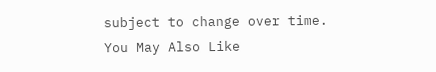subject to change over time.
You May Also Like